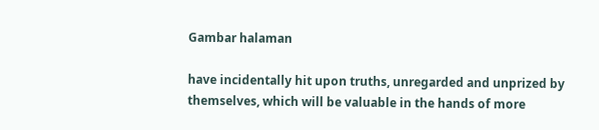Gambar halaman

have incidentally hit upon truths, unregarded and unprized by themselves, which will be valuable in the hands of more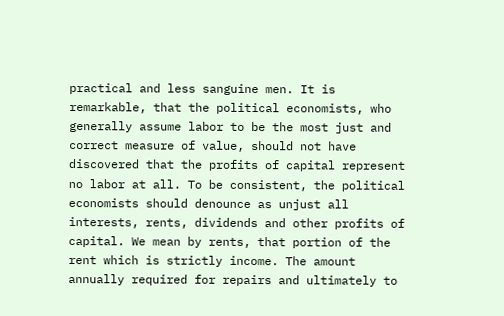practical and less sanguine men. It is remarkable, that the political economists, who generally assume labor to be the most just and correct measure of value, should not have discovered that the profits of capital represent no labor at all. To be consistent, the political economists should denounce as unjust all interests, rents, dividends and other profits of capital. We mean by rents, that portion of the rent which is strictly income. The amount annually required for repairs and ultimately to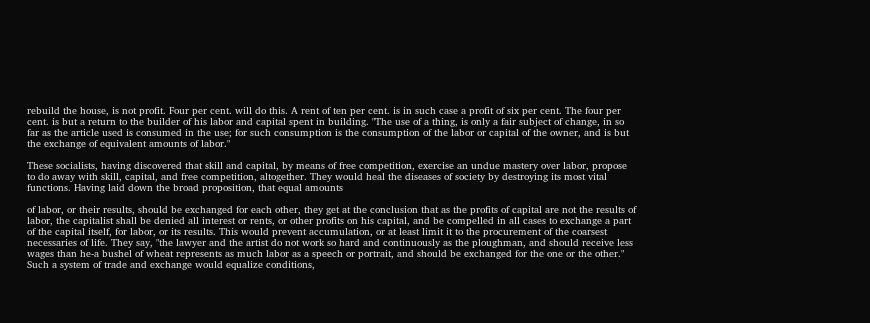rebuild the house, is not profit. Four per cent. will do this. A rent of ten per cent. is in such case a profit of six per cent. The four per cent. is but a return to the builder of his labor and capital spent in building. "The use of a thing, is only a fair subject of change, in so far as the article used is consumed in the use; for such consumption is the consumption of the labor or capital of the owner, and is but the exchange of equivalent amounts of labor."

These socialists, having discovered that skill and capital, by means of free competition, exercise an undue mastery over labor, propose to do away with skill, capital, and free competition, altogether. They would heal the diseases of society by destroying its most vital functions. Having laid down the broad proposition, that equal amounts

of labor, or their results, should be exchanged for each other, they get at the conclusion that as the profits of capital are not the results of labor, the capitalist shall be denied all interest or rents, or other profits on his capital, and be compelled in all cases to exchange a part of the capital itself, for labor, or its results. This would prevent accumulation, or at least limit it to the procurement of the coarsest necessaries of life. They say, "the lawyer and the artist do not work so hard and continuously as the ploughman, and should receive less wages than he-a bushel of wheat represents as much labor as a speech or portrait, and should be exchanged for the one or the other." Such a system of trade and exchange would equalize conditions,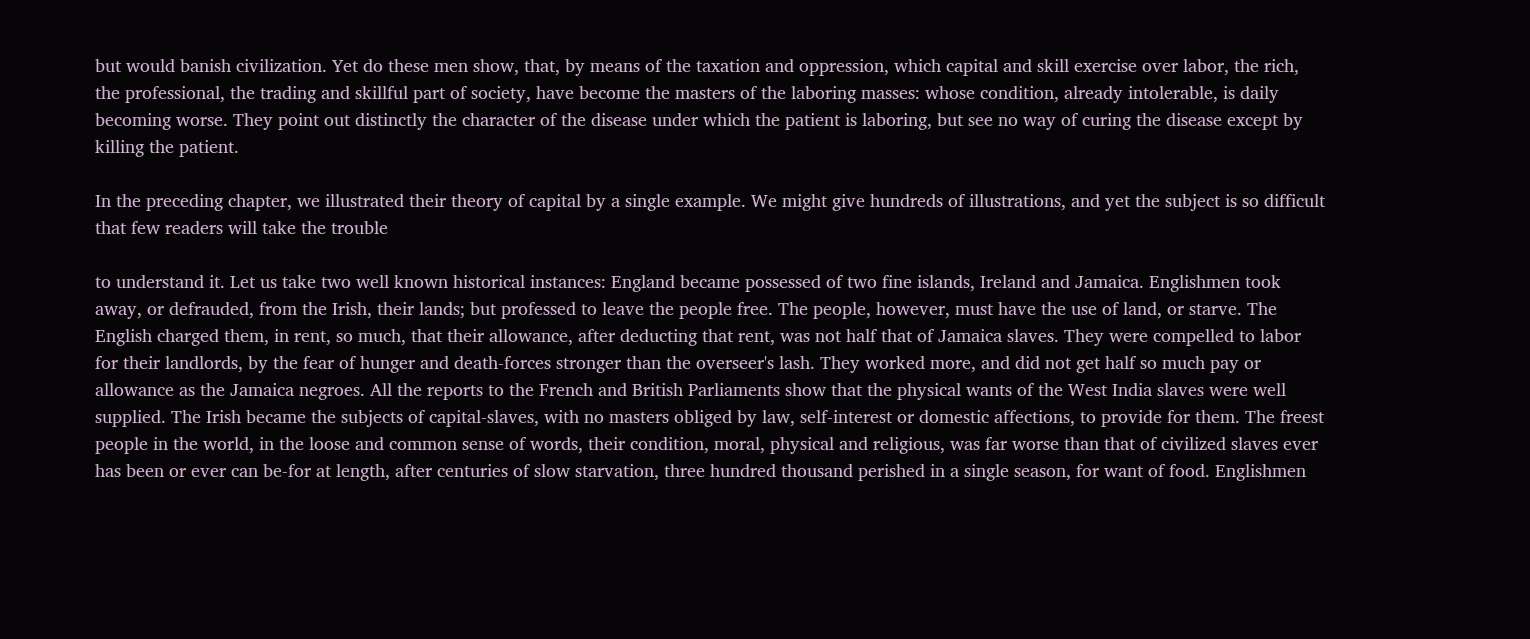but would banish civilization. Yet do these men show, that, by means of the taxation and oppression, which capital and skill exercise over labor, the rich, the professional, the trading and skillful part of society, have become the masters of the laboring masses: whose condition, already intolerable, is daily becoming worse. They point out distinctly the character of the disease under which the patient is laboring, but see no way of curing the disease except by killing the patient.

In the preceding chapter, we illustrated their theory of capital by a single example. We might give hundreds of illustrations, and yet the subject is so difficult that few readers will take the trouble

to understand it. Let us take two well known historical instances: England became possessed of two fine islands, Ireland and Jamaica. Englishmen took away, or defrauded, from the Irish, their lands; but professed to leave the people free. The people, however, must have the use of land, or starve. The English charged them, in rent, so much, that their allowance, after deducting that rent, was not half that of Jamaica slaves. They were compelled to labor for their landlords, by the fear of hunger and death-forces stronger than the overseer's lash. They worked more, and did not get half so much pay or allowance as the Jamaica negroes. All the reports to the French and British Parliaments show that the physical wants of the West India slaves were well supplied. The Irish became the subjects of capital-slaves, with no masters obliged by law, self-interest or domestic affections, to provide for them. The freest people in the world, in the loose and common sense of words, their condition, moral, physical and religious, was far worse than that of civilized slaves ever has been or ever can be-for at length, after centuries of slow starvation, three hundred thousand perished in a single season, for want of food. Englishmen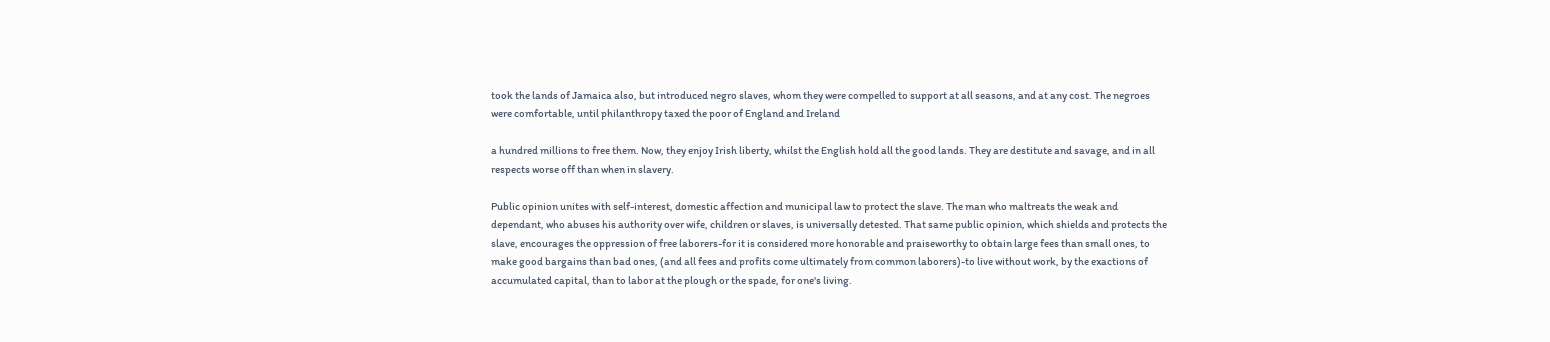took the lands of Jamaica also, but introduced negro slaves, whom they were compelled to support at all seasons, and at any cost. The negroes were comfortable, until philanthropy taxed the poor of England and Ireland

a hundred millions to free them. Now, they enjoy Irish liberty, whilst the English hold all the good lands. They are destitute and savage, and in all respects worse off than when in slavery.

Public opinion unites with self-interest, domestic affection and municipal law to protect the slave. The man who maltreats the weak and dependant, who abuses his authority over wife, children or slaves, is universally detested. That same public opinion, which shields and protects the slave, encourages the oppression of free laborers-for it is considered more honorable and praiseworthy to obtain large fees than small ones, to make good bargains than bad ones, (and all fees and profits come ultimately from common laborers)-to live without work, by the exactions of accumulated capital, than to labor at the plough or the spade, for one's living.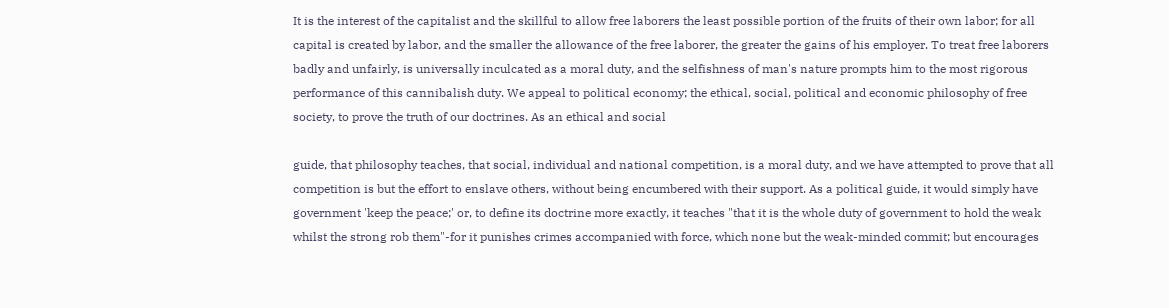It is the interest of the capitalist and the skillful to allow free laborers the least possible portion of the fruits of their own labor; for all capital is created by labor, and the smaller the allowance of the free laborer, the greater the gains of his employer. To treat free laborers badly and unfairly, is universally inculcated as a moral duty, and the selfishness of man's nature prompts him to the most rigorous performance of this cannibalish duty. We appeal to political economy; the ethical, social, political and economic philosophy of free society, to prove the truth of our doctrines. As an ethical and social

guide, that philosophy teaches, that social, individual and national competition, is a moral duty, and we have attempted to prove that all competition is but the effort to enslave others, without being encumbered with their support. As a political guide, it would simply have government 'keep the peace;' or, to define its doctrine more exactly, it teaches "that it is the whole duty of government to hold the weak whilst the strong rob them"-for it punishes crimes accompanied with force, which none but the weak-minded commit; but encourages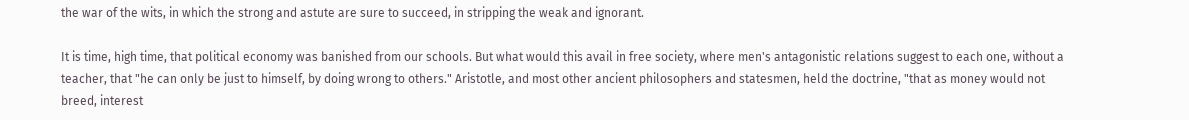the war of the wits, in which the strong and astute are sure to succeed, in stripping the weak and ignorant.

It is time, high time, that political economy was banished from our schools. But what would this avail in free society, where men's antagonistic relations suggest to each one, without a teacher, that "he can only be just to himself, by doing wrong to others." Aristotle, and most other ancient philosophers and statesmen, held the doctrine, "that as money would not breed, interest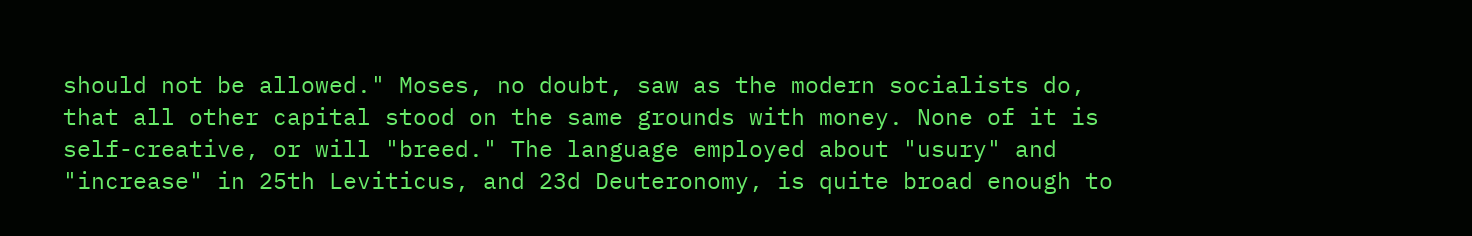should not be allowed." Moses, no doubt, saw as the modern socialists do, that all other capital stood on the same grounds with money. None of it is self-creative, or will "breed." The language employed about "usury" and "increase" in 25th Leviticus, and 23d Deuteronomy, is quite broad enough to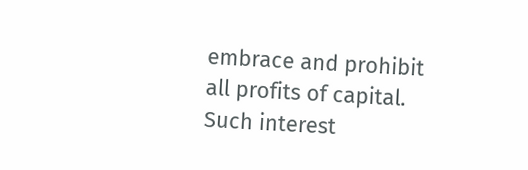embrace and prohibit all profits of capital. Such interest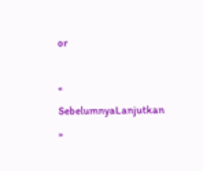or

« SebelumnyaLanjutkan »